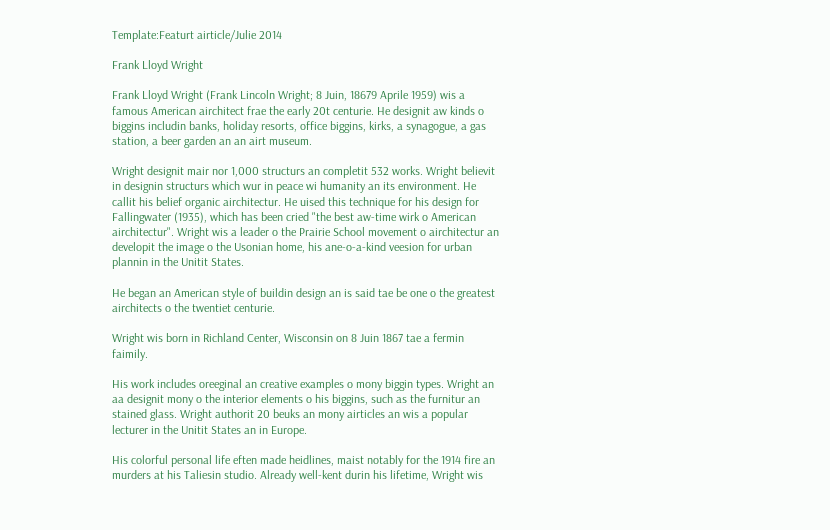Template:Featurt airticle/Julie 2014

Frank Lloyd Wright

Frank Lloyd Wright (Frank Lincoln Wright; 8 Juin, 18679 Aprile 1959) wis a famous American airchitect frae the early 20t centurie. He designit aw kinds o biggins includin banks, holiday resorts, office biggins, kirks, a synagogue, a gas station, a beer garden an an airt museum.

Wright designit mair nor 1,000 structurs an completit 532 works. Wright believit in designin structurs which wur in peace wi humanity an its environment. He callit his belief organic airchitectur. He uised this technique for his design for Fallingwater (1935), which has been cried "the best aw-time wirk o American airchitectur". Wright wis a leader o the Prairie School movement o airchitectur an developit the image o the Usonian home, his ane-o-a-kind veesion for urban plannin in the Unitit States.

He began an American style of buildin design an is said tae be one o the greatest airchitects o the twentiet centurie.

Wright wis born in Richland Center, Wisconsin on 8 Juin 1867 tae a fermin faimily.

His work includes oreeginal an creative examples o mony biggin types. Wright an aa designit mony o the interior elements o his biggins, such as the furnitur an stained glass. Wright authorit 20 beuks an mony airticles an wis a popular lecturer in the Unitit States an in Europe.

His colorful personal life eften made heidlines, maist notably for the 1914 fire an murders at his Taliesin studio. Already well-kent durin his lifetime, Wright wis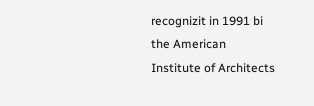recognizit in 1991 bi the American Institute of Architects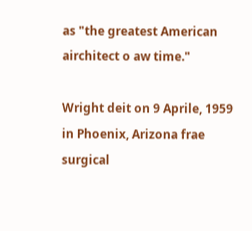as "the greatest American airchitect o aw time."

Wright deit on 9 Aprile, 1959 in Phoenix, Arizona frae surgical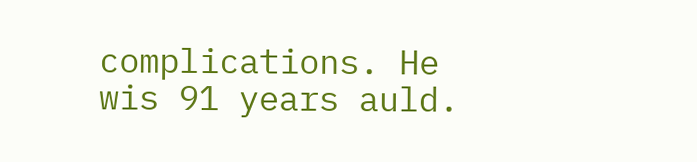complications. He wis 91 years auld.